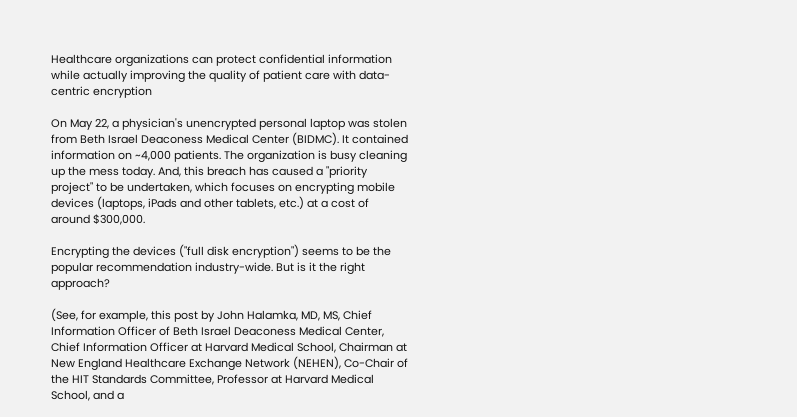Healthcare organizations can protect confidential information while actually improving the quality of patient care with data-centric encryption

On May 22, a physician's unencrypted personal laptop was stolen from Beth Israel Deaconess Medical Center (BIDMC). It contained information on ~4,000 patients. The organization is busy cleaning up the mess today. And, this breach has caused a "priority project" to be undertaken, which focuses on encrypting mobile devices (laptops, iPads and other tablets, etc.) at a cost of around $300,000.

Encrypting the devices ("full disk encryption") seems to be the popular recommendation industry-wide. But is it the right approach?

(See, for example, this post by John Halamka, MD, MS, Chief Information Officer of Beth Israel Deaconess Medical Center, Chief Information Officer at Harvard Medical School, Chairman at New England Healthcare Exchange Network (NEHEN), Co-Chair of the HIT Standards Committee, Professor at Harvard Medical School, and a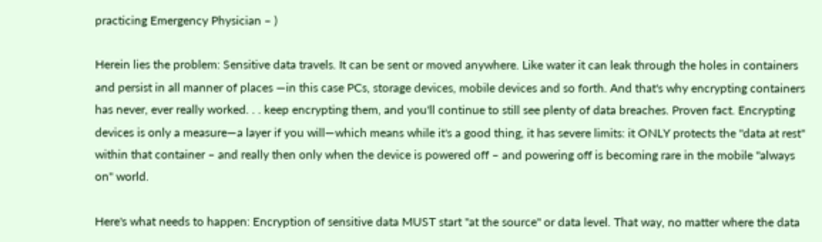practicing Emergency Physician – )

Herein lies the problem: Sensitive data travels. It can be sent or moved anywhere. Like water it can leak through the holes in containers and persist in all manner of places —in this case PCs, storage devices, mobile devices and so forth. And that's why encrypting containers has never, ever really worked. . . keep encrypting them, and you'll continue to still see plenty of data breaches. Proven fact. Encrypting devices is only a measure—a layer if you will—which means while it's a good thing, it has severe limits: it ONLY protects the "data at rest" within that container – and really then only when the device is powered off – and powering off is becoming rare in the mobile "always on" world.

Here's what needs to happen: Encryption of sensitive data MUST start "at the source" or data level. That way, no matter where the data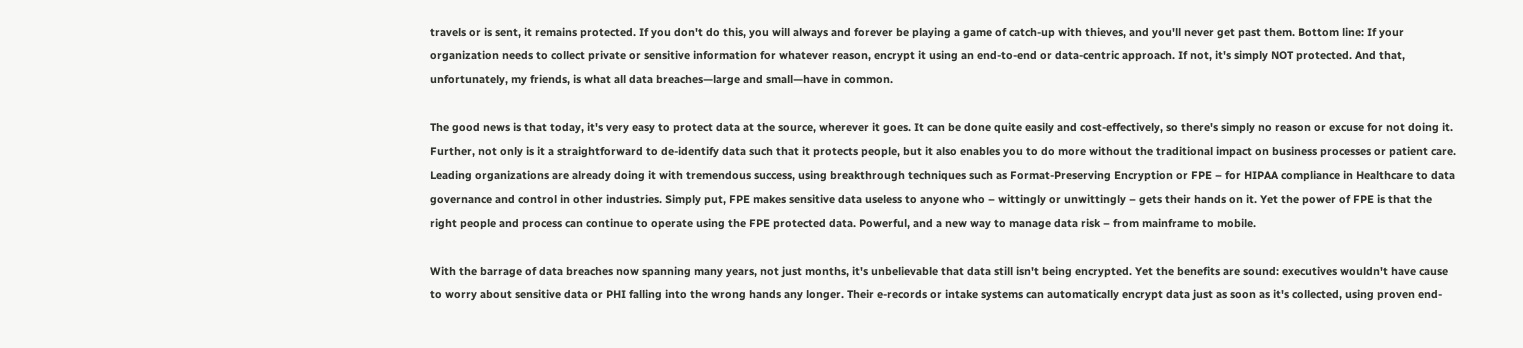travels or is sent, it remains protected. If you don't do this, you will always and forever be playing a game of catch-up with thieves, and you'll never get past them. Bottom line: If your organization needs to collect private or sensitive information for whatever reason, encrypt it using an end-to-end or data-centric approach. If not, it's simply NOT protected. And that, unfortunately, my friends, is what all data breaches—large and small—have in common.

The good news is that today, it's very easy to protect data at the source, wherever it goes. It can be done quite easily and cost-effectively, so there's simply no reason or excuse for not doing it. Further, not only is it a straightforward to de-identify data such that it protects people, but it also enables you to do more without the traditional impact on business processes or patient care. Leading organizations are already doing it with tremendous success, using breakthrough techniques such as Format-Preserving Encryption or FPE – for HIPAA compliance in Healthcare to data governance and control in other industries. Simply put, FPE makes sensitive data useless to anyone who – wittingly or unwittingly – gets their hands on it. Yet the power of FPE is that the right people and process can continue to operate using the FPE protected data. Powerful, and a new way to manage data risk – from mainframe to mobile.

With the barrage of data breaches now spanning many years, not just months, it's unbelievable that data still isn't being encrypted. Yet the benefits are sound: executives wouldn't have cause to worry about sensitive data or PHI falling into the wrong hands any longer. Their e-records or intake systems can automatically encrypt data just as soon as it's collected, using proven end-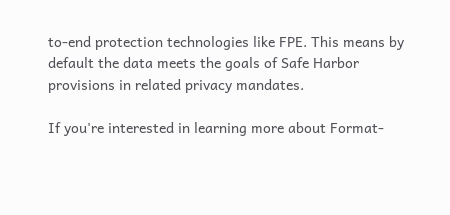to-end protection technologies like FPE. This means by default the data meets the goals of Safe Harbor provisions in related privacy mandates.

If you're interested in learning more about Format-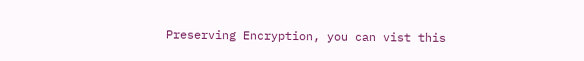Preserving Encryption, you can vist this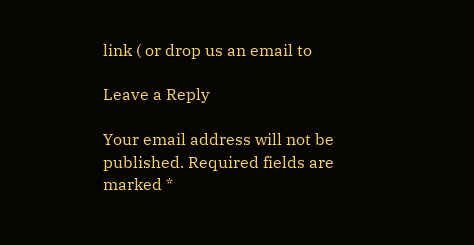link ( or drop us an email to

Leave a Reply

Your email address will not be published. Required fields are marked *